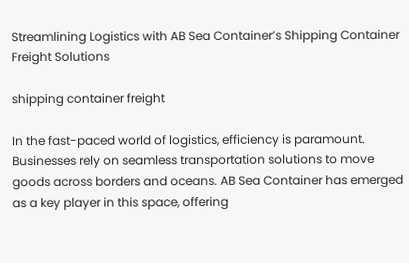Streamlining Logistics with AB Sea Container’s Shipping Container Freight Solutions

shipping container freight

In the fast-paced world of logistics, efficiency is paramount. Businesses rely on seamless transportation solutions to move goods across borders and oceans. AB Sea Container has emerged as a key player in this space, offering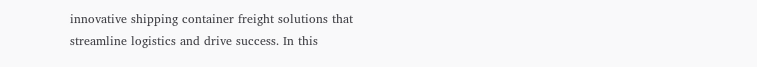innovative shipping container freight solutions that streamline logistics and drive success. In this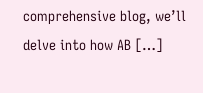comprehensive blog, we’ll delve into how AB […]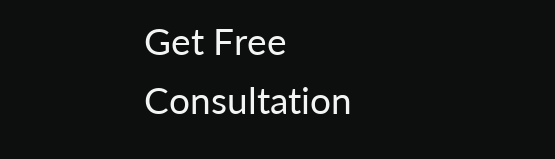Get Free Consultation